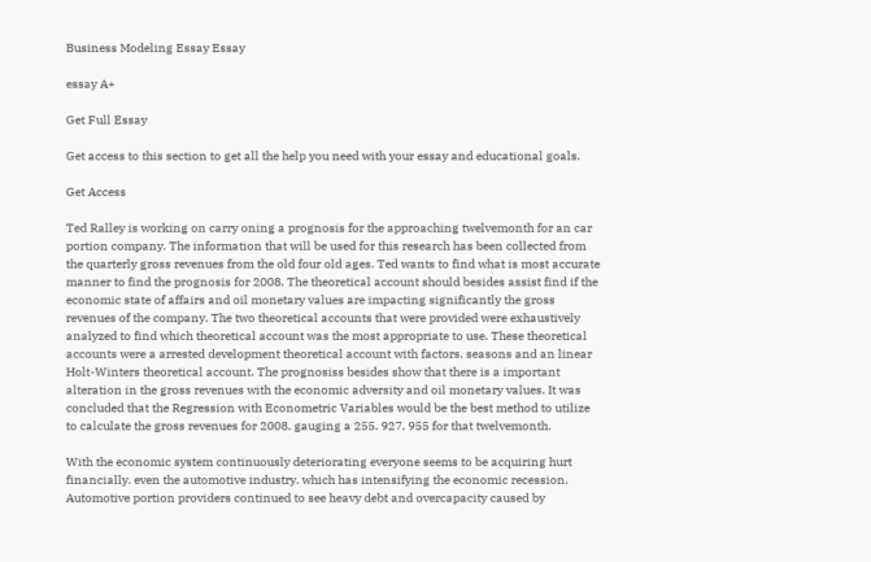Business Modeling Essay Essay

essay A+

Get Full Essay

Get access to this section to get all the help you need with your essay and educational goals.

Get Access

Ted Ralley is working on carry oning a prognosis for the approaching twelvemonth for an car portion company. The information that will be used for this research has been collected from the quarterly gross revenues from the old four old ages. Ted wants to find what is most accurate manner to find the prognosis for 2008. The theoretical account should besides assist find if the economic state of affairs and oil monetary values are impacting significantly the gross revenues of the company. The two theoretical accounts that were provided were exhaustively analyzed to find which theoretical account was the most appropriate to use. These theoretical accounts were a arrested development theoretical account with factors. seasons and an linear Holt-Winters theoretical account. The prognosiss besides show that there is a important alteration in the gross revenues with the economic adversity and oil monetary values. It was concluded that the Regression with Econometric Variables would be the best method to utilize to calculate the gross revenues for 2008. gauging a 255. 927. 955 for that twelvemonth.

With the economic system continuously deteriorating everyone seems to be acquiring hurt financially. even the automotive industry. which has intensifying the economic recession. Automotive portion providers continued to see heavy debt and overcapacity caused by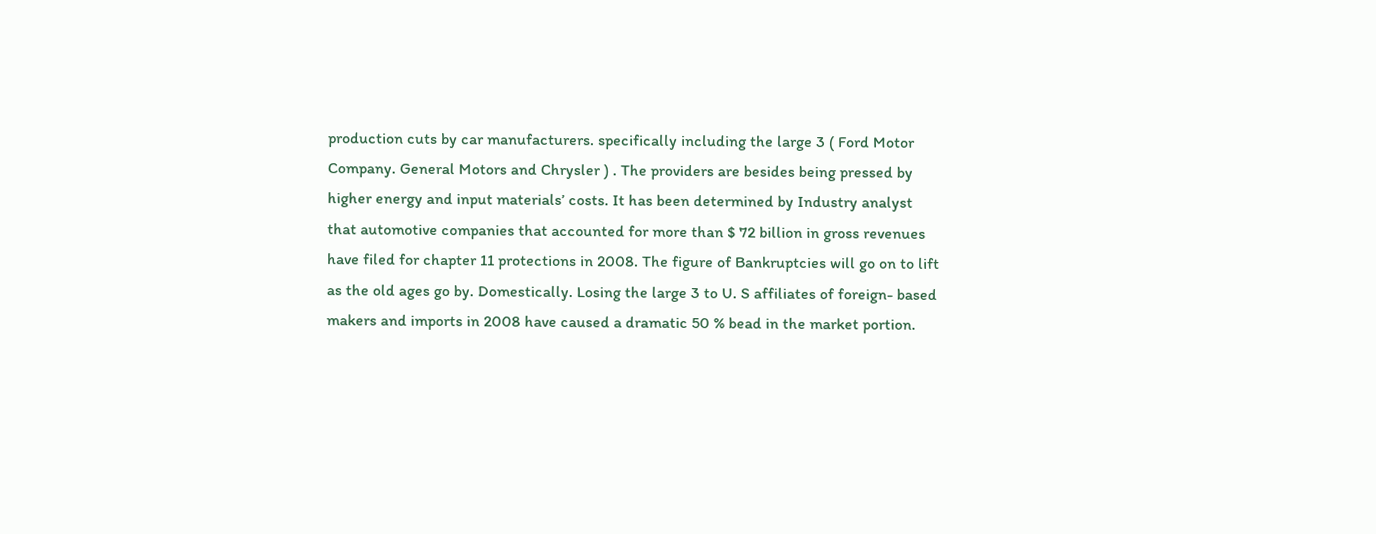production cuts by car manufacturers. specifically including the large 3 ( Ford Motor Company. General Motors and Chrysler ) . The providers are besides being pressed by higher energy and input materials’ costs. It has been determined by Industry analyst that automotive companies that accounted for more than $ 72 billion in gross revenues have filed for chapter 11 protections in 2008. The figure of Bankruptcies will go on to lift as the old ages go by. Domestically. Losing the large 3 to U. S affiliates of foreign- based makers and imports in 2008 have caused a dramatic 50 % bead in the market portion.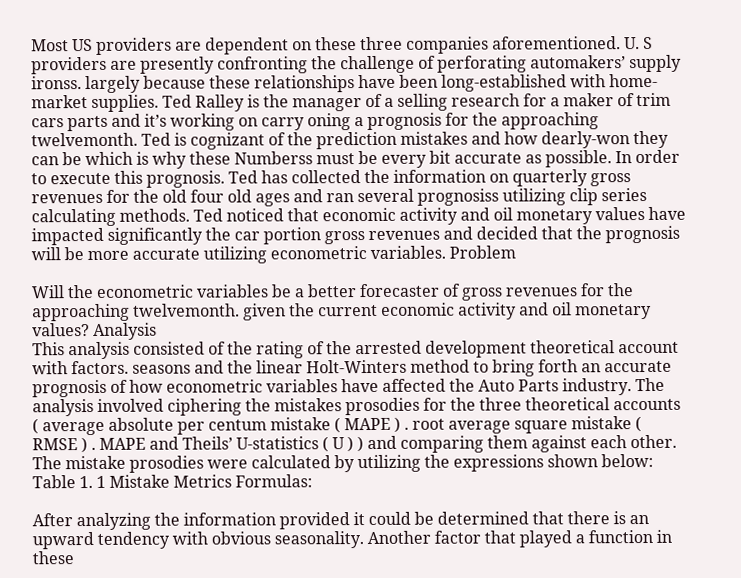Most US providers are dependent on these three companies aforementioned. U. S providers are presently confronting the challenge of perforating automakers’ supply ironss. largely because these relationships have been long-established with home-market supplies. Ted Ralley is the manager of a selling research for a maker of trim cars parts and it’s working on carry oning a prognosis for the approaching twelvemonth. Ted is cognizant of the prediction mistakes and how dearly-won they can be which is why these Numberss must be every bit accurate as possible. In order to execute this prognosis. Ted has collected the information on quarterly gross revenues for the old four old ages and ran several prognosiss utilizing clip series calculating methods. Ted noticed that economic activity and oil monetary values have impacted significantly the car portion gross revenues and decided that the prognosis will be more accurate utilizing econometric variables. Problem

Will the econometric variables be a better forecaster of gross revenues for the approaching twelvemonth. given the current economic activity and oil monetary values? Analysis
This analysis consisted of the rating of the arrested development theoretical account with factors. seasons and the linear Holt-Winters method to bring forth an accurate prognosis of how econometric variables have affected the Auto Parts industry. The analysis involved ciphering the mistakes prosodies for the three theoretical accounts ( average absolute per centum mistake ( MAPE ) . root average square mistake ( RMSE ) . MAPE and Theils’ U-statistics ( U ) ) and comparing them against each other. The mistake prosodies were calculated by utilizing the expressions shown below: Table 1. 1 Mistake Metrics Formulas:

After analyzing the information provided it could be determined that there is an upward tendency with obvious seasonality. Another factor that played a function in these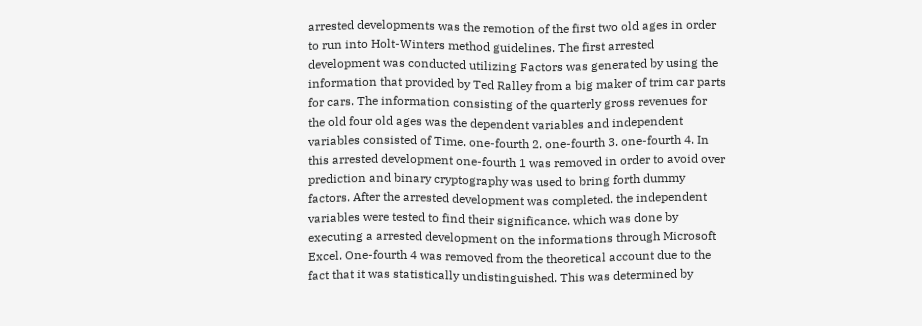arrested developments was the remotion of the first two old ages in order to run into Holt-Winters method guidelines. The first arrested development was conducted utilizing Factors was generated by using the information that provided by Ted Ralley from a big maker of trim car parts for cars. The information consisting of the quarterly gross revenues for the old four old ages was the dependent variables and independent variables consisted of Time. one-fourth 2. one-fourth 3. one-fourth 4. In this arrested development one-fourth 1 was removed in order to avoid over prediction and binary cryptography was used to bring forth dummy factors. After the arrested development was completed. the independent variables were tested to find their significance. which was done by executing a arrested development on the informations through Microsoft Excel. One-fourth 4 was removed from the theoretical account due to the fact that it was statistically undistinguished. This was determined by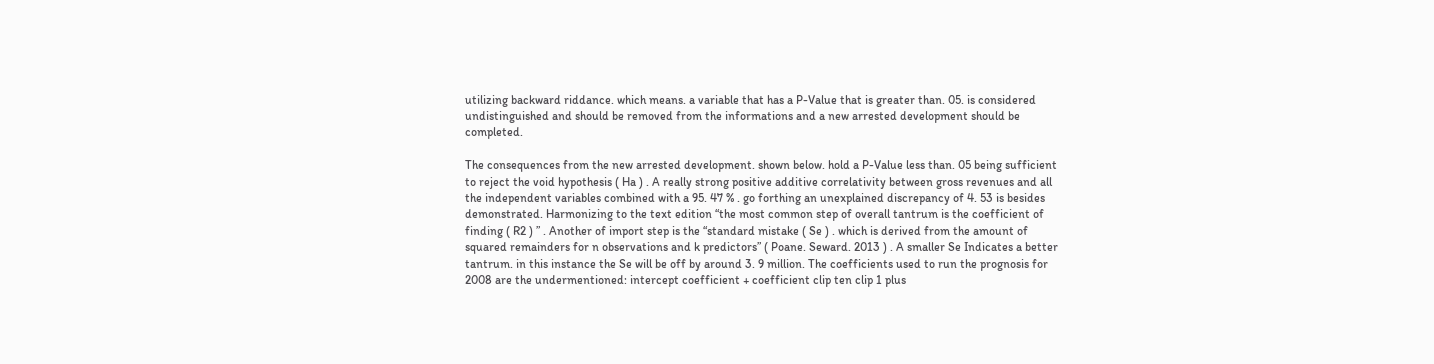utilizing backward riddance. which means. a variable that has a P-Value that is greater than. 05. is considered undistinguished and should be removed from the informations and a new arrested development should be completed.

The consequences from the new arrested development. shown below. hold a P-Value less than. 05 being sufficient to reject the void hypothesis ( Ha ) . A really strong positive additive correlativity between gross revenues and all the independent variables combined with a 95. 47 % . go forthing an unexplained discrepancy of 4. 53 is besides demonstrated. Harmonizing to the text edition “the most common step of overall tantrum is the coefficient of finding ( R2 ) ” . Another of import step is the “standard mistake ( Se ) . which is derived from the amount of squared remainders for n observations and k predictors” ( Poane. Seward. 2013 ) . A smaller Se Indicates a better tantrum. in this instance the Se will be off by around 3. 9 million. The coefficients used to run the prognosis for 2008 are the undermentioned: intercept coefficient + coefficient clip ten clip 1 plus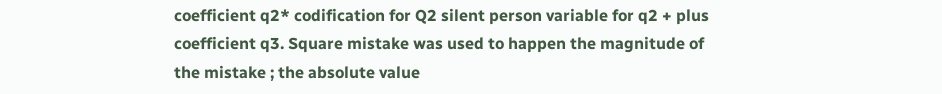coefficient q2* codification for Q2 silent person variable for q2 + plus coefficient q3. Square mistake was used to happen the magnitude of the mistake ; the absolute value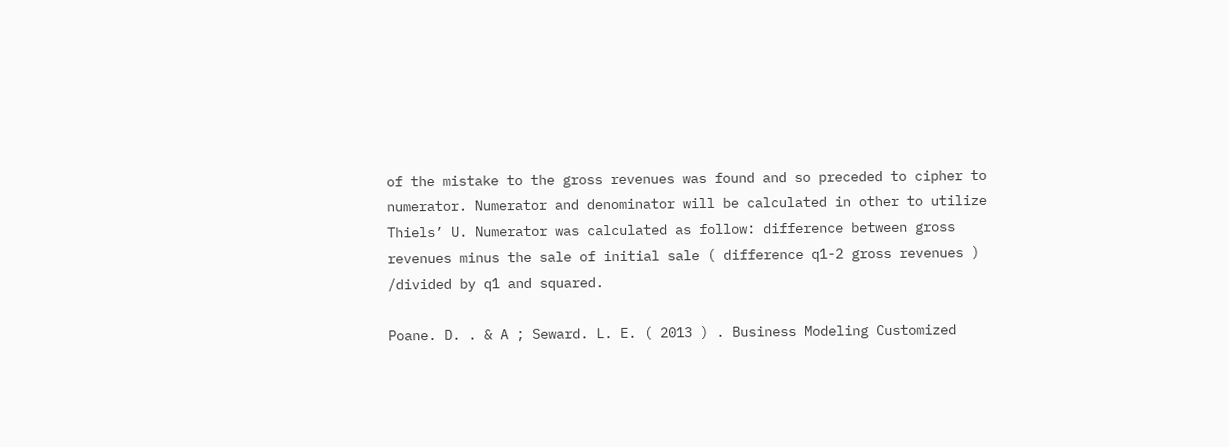of the mistake to the gross revenues was found and so preceded to cipher to numerator. Numerator and denominator will be calculated in other to utilize Thiels’ U. Numerator was calculated as follow: difference between gross revenues minus the sale of initial sale ( difference q1-2 gross revenues ) /divided by q1 and squared.

Poane. D. . & A ; Seward. L. E. ( 2013 ) . Business Modeling Customized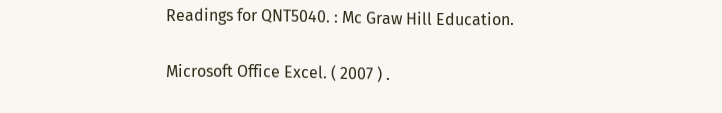Readings for QNT5040. : Mc Graw Hill Education.

Microsoft Office Excel. ( 2007 ) .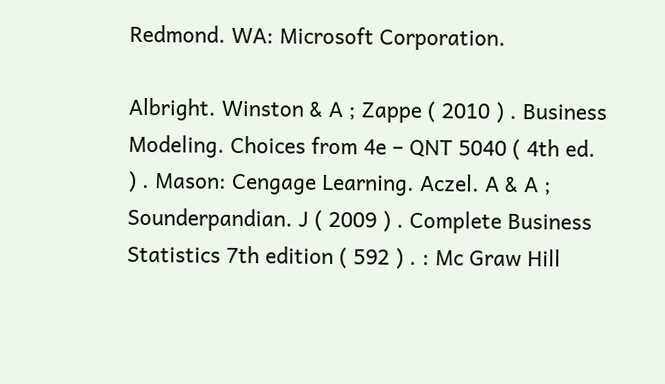Redmond. WA: Microsoft Corporation.

Albright. Winston & A ; Zappe ( 2010 ) . Business Modeling. Choices from 4e – QNT 5040 ( 4th ed. ) . Mason: Cengage Learning. Aczel. A & A ; Sounderpandian. J ( 2009 ) . Complete Business Statistics 7th edition ( 592 ) . : Mc Graw Hill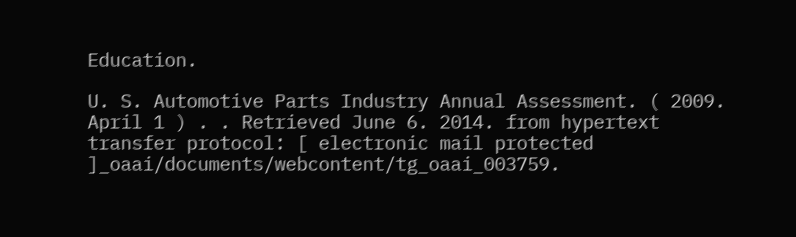Education.

U. S. Automotive Parts Industry Annual Assessment. ( 2009. April 1 ) . . Retrieved June 6. 2014. from hypertext transfer protocol: [ electronic mail protected ]_oaai/documents/webcontent/tg_oaai_003759.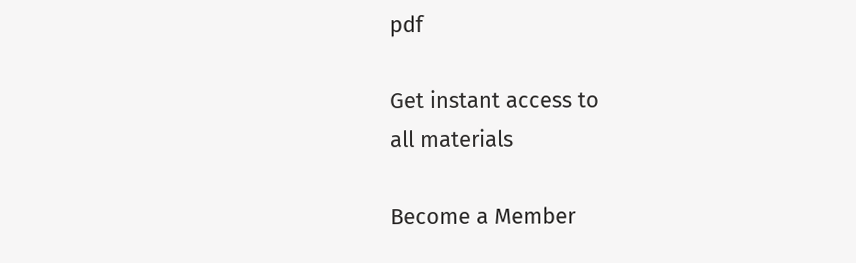pdf

Get instant access to
all materials

Become a Member